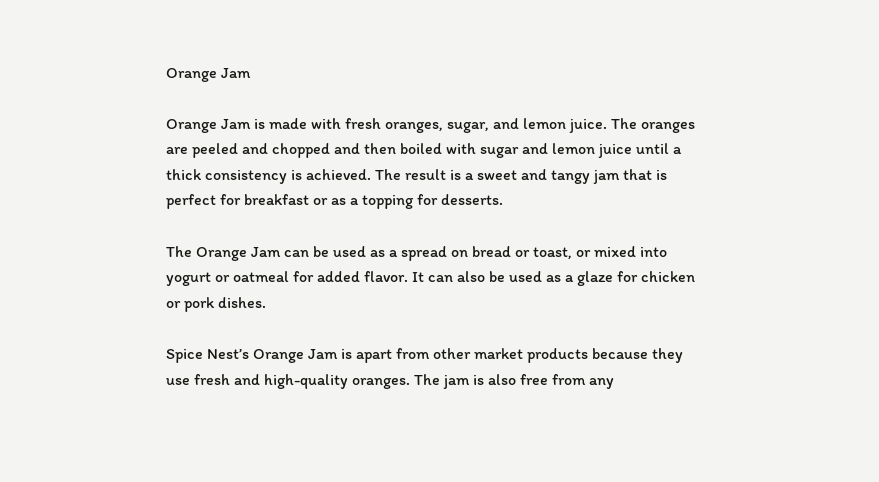Orange Jam

Orange Jam is made with fresh oranges, sugar, and lemon juice. The oranges are peeled and chopped and then boiled with sugar and lemon juice until a thick consistency is achieved. The result is a sweet and tangy jam that is perfect for breakfast or as a topping for desserts.

The Orange Jam can be used as a spread on bread or toast, or mixed into yogurt or oatmeal for added flavor. It can also be used as a glaze for chicken or pork dishes.

Spice Nest’s Orange Jam is apart from other market products because they use fresh and high-quality oranges. The jam is also free from any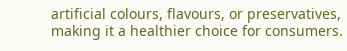artificial colours, flavours, or preservatives, making it a healthier choice for consumers.